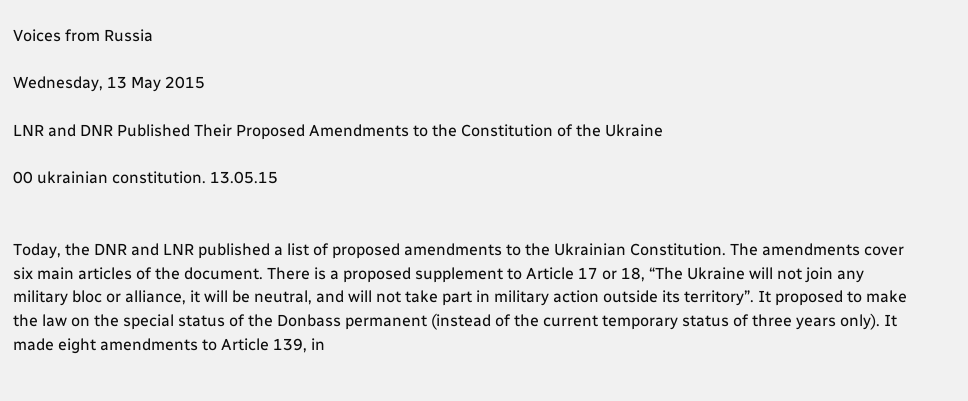Voices from Russia

Wednesday, 13 May 2015

LNR and DNR Published Their Proposed Amendments to the Constitution of the Ukraine

00 ukrainian constitution. 13.05.15


Today, the DNR and LNR published a list of proposed amendments to the Ukrainian Constitution. The amendments cover six main articles of the document. There is a proposed supplement to Article 17 or 18, “The Ukraine will not join any military bloc or alliance, it will be neutral, and will not take part in military action outside its territory”. It proposed to make the law on the special status of the Donbass permanent (instead of the current temporary status of three years only). It made eight amendments to Article 139, in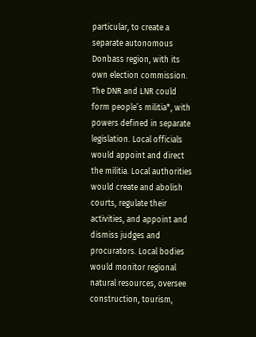particular, to create a separate autonomous Donbass region, with its own election commission. The DNR and LNR could form people’s militia*, with powers defined in separate legislation. Local officials would appoint and direct the militia. Local authorities would create and abolish courts, regulate their activities, and appoint and dismiss judges and procurators. Local bodies would monitor regional natural resources, oversee construction, tourism,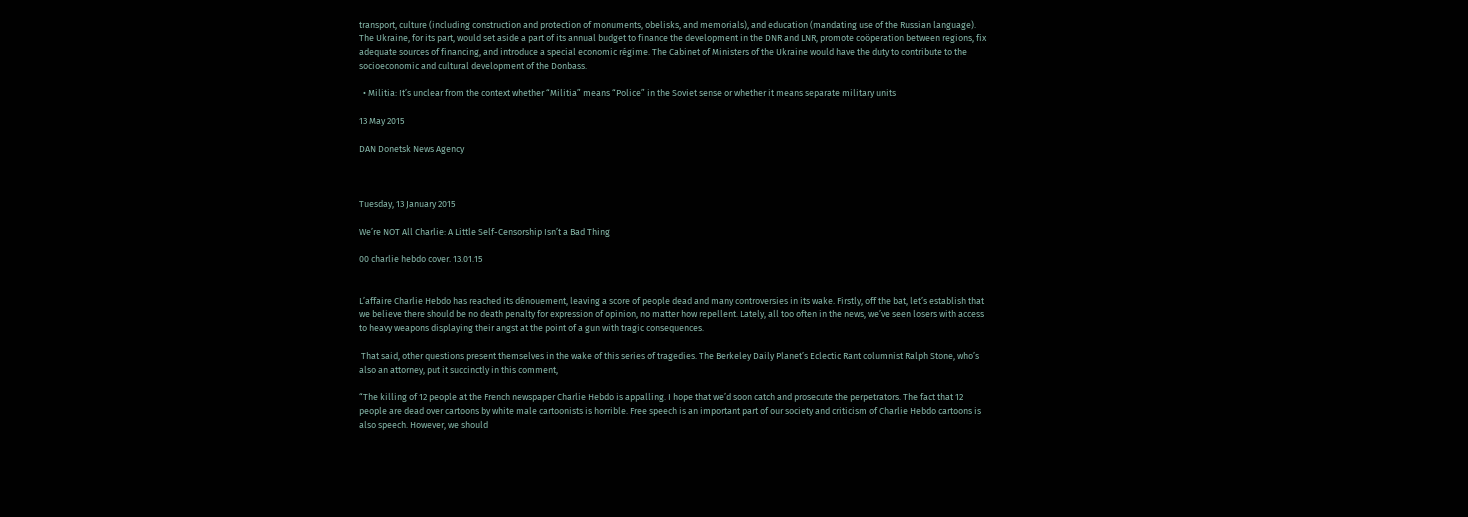transport, culture (including construction and protection of monuments, obelisks, and memorials), and education (mandating use of the Russian language). The Ukraine, for its part, would set aside a part of its annual budget to finance the development in the DNR and LNR, promote coöperation between regions, fix adequate sources of financing, and introduce a special economic régime. The Cabinet of Ministers of the Ukraine would have the duty to contribute to the socioeconomic and cultural development of the Donbass.

  • Militia: It’s unclear from the context whether “Militia” means “Police” in the Soviet sense or whether it means separate military units

13 May 2015

DAN Donetsk News Agency



Tuesday, 13 January 2015

We’re NOT All Charlie: A Little Self-Censorship Isn’t a Bad Thing

00 charlie hebdo cover. 13.01.15


L’affaire Charlie Hebdo has reached its dénouement, leaving a score of people dead and many controversies in its wake. Firstly, off the bat, let’s establish that we believe there should be no death penalty for expression of opinion, no matter how repellent. Lately, all too often in the news, we’ve seen losers with access to heavy weapons displaying their angst at the point of a gun with tragic consequences.

 That said, other questions present themselves in the wake of this series of tragedies. The Berkeley Daily Planet’s Eclectic Rant columnist Ralph Stone, who’s also an attorney, put it succinctly in this comment,

“The killing of 12 people at the French newspaper Charlie Hebdo is appalling. I hope that we’d soon catch and prosecute the perpetrators. The fact that 12 people are dead over cartoons by white male cartoonists is horrible. Free speech is an important part of our society and criticism of Charlie Hebdo cartoons is also speech. However, we should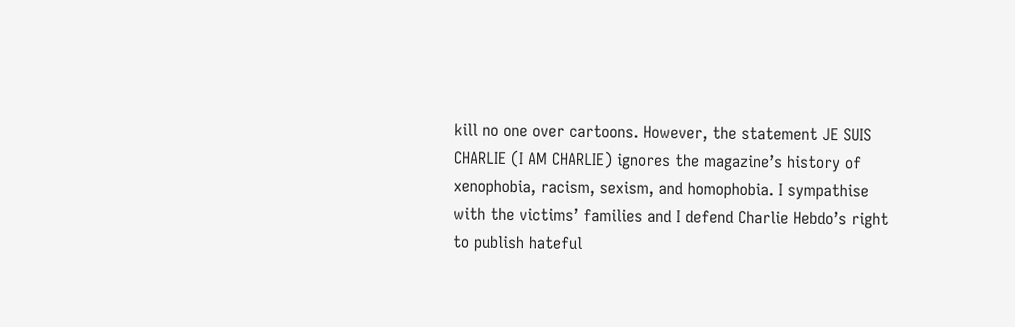kill no one over cartoons. However, the statement JE SUIS CHARLIE (I AM CHARLIE) ignores the magazine’s history of xenophobia, racism, sexism, and homophobia. I sympathise with the victims’ families and I defend Charlie Hebdo’s right to publish hateful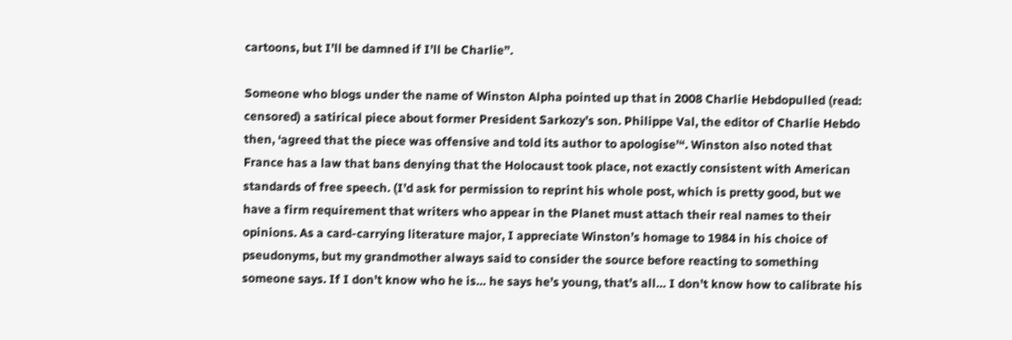cartoons, but I’ll be damned if I’ll be Charlie”.

Someone who blogs under the name of Winston Alpha pointed up that in 2008 Charlie Hebdopulled (read: censored) a satirical piece about former President Sarkozy’s son. Philippe Val, the editor of Charlie Hebdo then, ‘agreed that the piece was offensive and told its author to apologise’“. Winston also noted that France has a law that bans denying that the Holocaust took place, not exactly consistent with American standards of free speech. (I’d ask for permission to reprint his whole post, which is pretty good, but we have a firm requirement that writers who appear in the Planet must attach their real names to their opinions. As a card-carrying literature major, I appreciate Winston’s homage to 1984 in his choice of pseudonyms, but my grandmother always said to consider the source before reacting to something someone says. If I don’t know who he is… he says he’s young, that’s all… I don’t know how to calibrate his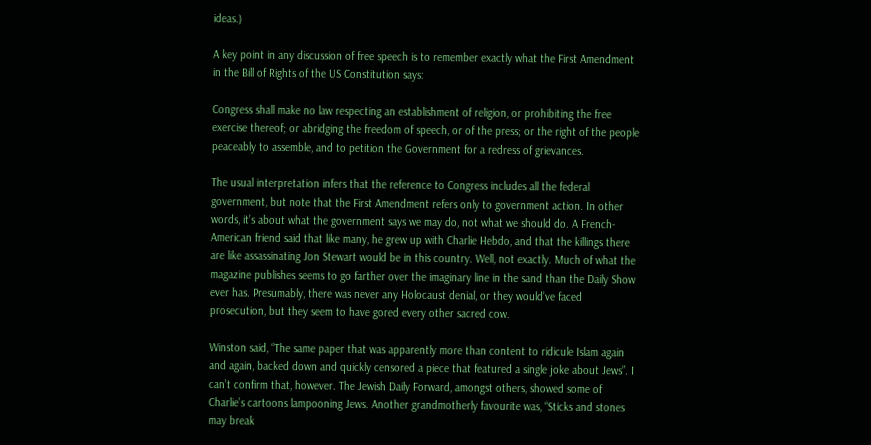ideas.)

A key point in any discussion of free speech is to remember exactly what the First Amendment in the Bill of Rights of the US Constitution says:

Congress shall make no law respecting an establishment of religion, or prohibiting the free exercise thereof; or abridging the freedom of speech, or of the press; or the right of the people peaceably to assemble, and to petition the Government for a redress of grievances.

The usual interpretation infers that the reference to Congress includes all the federal government, but note that the First Amendment refers only to government action. In other words, it’s about what the government says we may do, not what we should do. A French-American friend said that like many, he grew up with Charlie Hebdo, and that the killings there are like assassinating Jon Stewart would be in this country. Well, not exactly. Much of what the magazine publishes seems to go farther over the imaginary line in the sand than the Daily Show ever has. Presumably, there was never any Holocaust denial, or they would’ve faced prosecution, but they seem to have gored every other sacred cow.

Winston said, “The same paper that was apparently more than content to ridicule Islam again and again, backed down and quickly censored a piece that featured a single joke about Jews”. I can’t confirm that, however. The Jewish Daily Forward, amongst others, showed some of Charlie’s cartoons lampooning Jews. Another grandmotherly favourite was, “Sticks and stones may break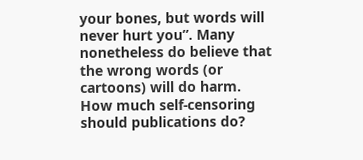your bones, but words will never hurt you”. Many nonetheless do believe that the wrong words (or cartoons) will do harm. How much self-censoring should publications do?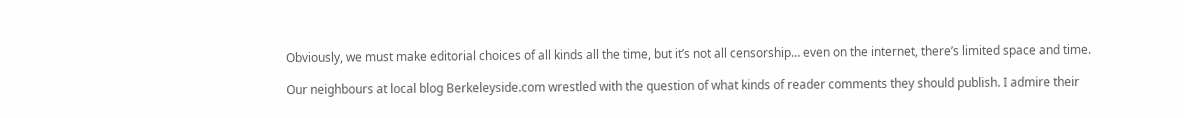Obviously, we must make editorial choices of all kinds all the time, but it’s not all censorship… even on the internet, there’s limited space and time.

Our neighbours at local blog Berkeleyside.com wrestled with the question of what kinds of reader comments they should publish. I admire their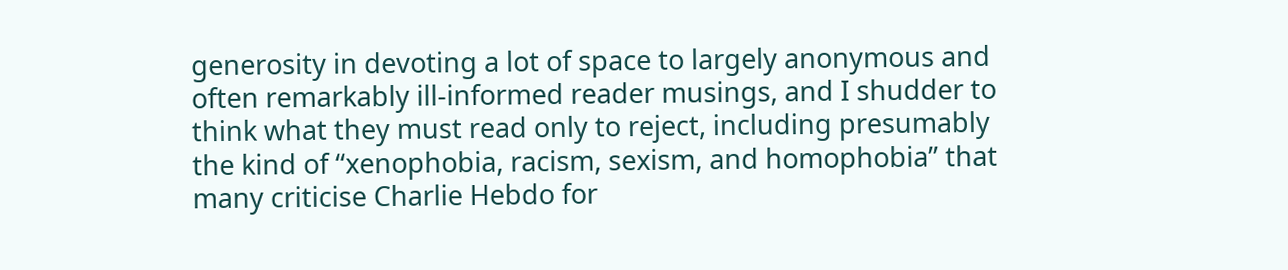generosity in devoting a lot of space to largely anonymous and often remarkably ill-informed reader musings, and I shudder to think what they must read only to reject, including presumably the kind of “xenophobia, racism, sexism, and homophobia” that many criticise Charlie Hebdo for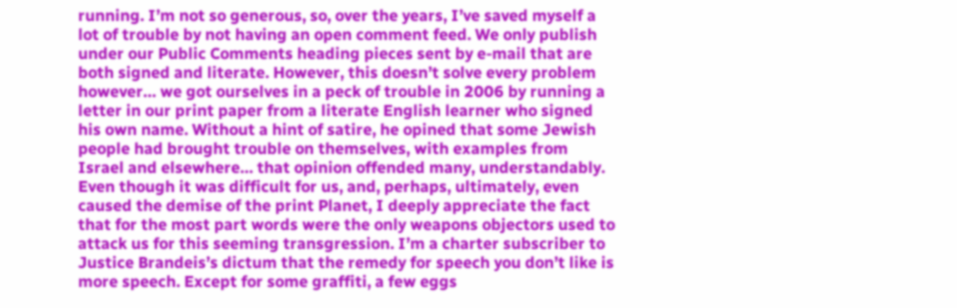running. I’m not so generous, so, over the years, I’ve saved myself a lot of trouble by not having an open comment feed. We only publish under our Public Comments heading pieces sent by e-mail that are both signed and literate. However, this doesn’t solve every problem however… we got ourselves in a peck of trouble in 2006 by running a letter in our print paper from a literate English learner who signed his own name. Without a hint of satire, he opined that some Jewish people had brought trouble on themselves, with examples from Israel and elsewhere… that opinion offended many, understandably. Even though it was difficult for us, and, perhaps, ultimately, even caused the demise of the print Planet, I deeply appreciate the fact that for the most part words were the only weapons objectors used to attack us for this seeming transgression. I’m a charter subscriber to Justice Brandeis’s dictum that the remedy for speech you don’t like is more speech. Except for some graffiti, a few eggs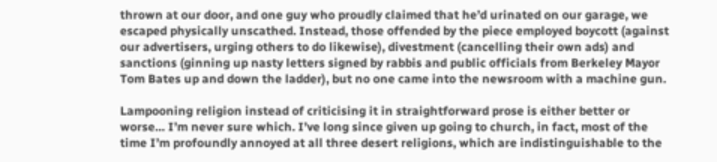thrown at our door, and one guy who proudly claimed that he’d urinated on our garage, we escaped physically unscathed. Instead, those offended by the piece employed boycott (against our advertisers, urging others to do likewise), divestment (cancelling their own ads) and sanctions (ginning up nasty letters signed by rabbis and public officials from Berkeley Mayor Tom Bates up and down the ladder), but no one came into the newsroom with a machine gun.

Lampooning religion instead of criticising it in straightforward prose is either better or worse… I’m never sure which. I’ve long since given up going to church, in fact, most of the time I’m profoundly annoyed at all three desert religions, which are indistinguishable to the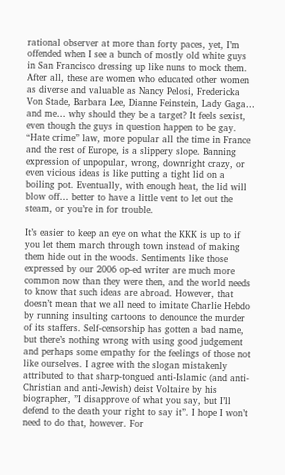rational observer at more than forty paces, yet, I’m offended when I see a bunch of mostly old white guys in San Francisco dressing up like nuns to mock them. After all, these are women who educated other women as diverse and valuable as Nancy Pelosi, Fredericka Von Stade, Barbara Lee, Dianne Feinstein, Lady Gaga… and me… why should they be a target? It feels sexist, even though the guys in question happen to be gay. “Hate crime” law, more popular all the time in France and the rest of Europe, is a slippery slope. Banning expression of unpopular, wrong, downright crazy, or even vicious ideas is like putting a tight lid on a boiling pot. Eventually, with enough heat, the lid will blow off… better to have a little vent to let out the steam, or you’re in for trouble.

It’s easier to keep an eye on what the KKK is up to if you let them march through town instead of making them hide out in the woods. Sentiments like those expressed by our 2006 op-ed writer are much more common now than they were then, and the world needs to know that such ideas are abroad. However, that doesn’t mean that we all need to imitate Charlie Hebdo by running insulting cartoons to denounce the murder of its staffers. Self-censorship has gotten a bad name, but there’s nothing wrong with using good judgement and perhaps some empathy for the feelings of those not like ourselves. I agree with the slogan mistakenly attributed to that sharp-tongued anti-Islamic (and anti-Christian and anti-Jewish) deist Voltaire by his biographer, ”I disapprove of what you say, but I’ll defend to the death your right to say it”. I hope I won’t need to do that, however. For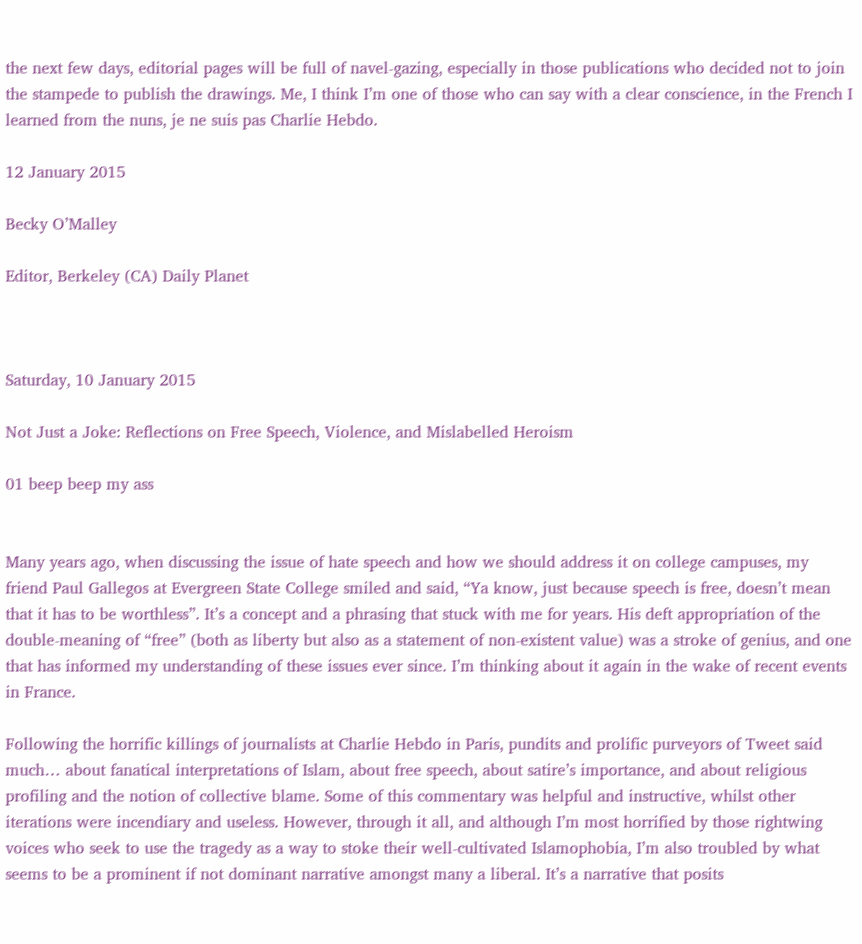the next few days, editorial pages will be full of navel-gazing, especially in those publications who decided not to join the stampede to publish the drawings. Me, I think I’m one of those who can say with a clear conscience, in the French I learned from the nuns, je ne suis pas Charlie Hebdo.

12 January 2015

Becky O’Malley

Editor, Berkeley (CA) Daily Planet



Saturday, 10 January 2015

Not Just a Joke: Reflections on Free Speech, Violence, and Mislabelled Heroism

01 beep beep my ass


Many years ago, when discussing the issue of hate speech and how we should address it on college campuses, my friend Paul Gallegos at Evergreen State College smiled and said, “Ya know, just because speech is free, doesn’t mean that it has to be worthless”. It’s a concept and a phrasing that stuck with me for years. His deft appropriation of the double-meaning of “free” (both as liberty but also as a statement of non-existent value) was a stroke of genius, and one that has informed my understanding of these issues ever since. I’m thinking about it again in the wake of recent events in France.

Following the horrific killings of journalists at Charlie Hebdo in Paris, pundits and prolific purveyors of Tweet said much… about fanatical interpretations of Islam, about free speech, about satire’s importance, and about religious profiling and the notion of collective blame. Some of this commentary was helpful and instructive, whilst other iterations were incendiary and useless. However, through it all, and although I’m most horrified by those rightwing voices who seek to use the tragedy as a way to stoke their well-cultivated Islamophobia, I’m also troubled by what seems to be a prominent if not dominant narrative amongst many a liberal. It’s a narrative that posits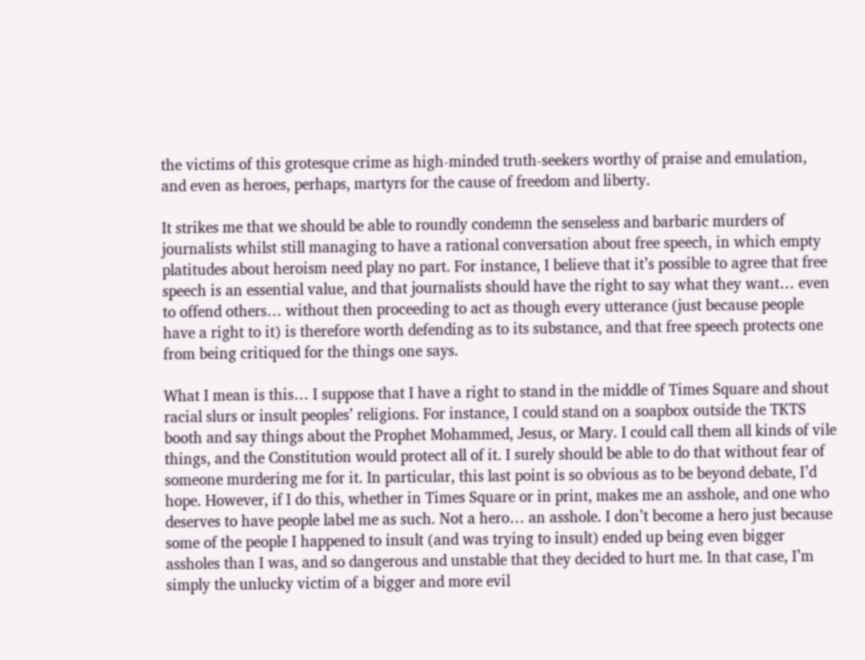the victims of this grotesque crime as high-minded truth-seekers worthy of praise and emulation, and even as heroes, perhaps, martyrs for the cause of freedom and liberty.

It strikes me that we should be able to roundly condemn the senseless and barbaric murders of journalists whilst still managing to have a rational conversation about free speech, in which empty platitudes about heroism need play no part. For instance, I believe that it’s possible to agree that free speech is an essential value, and that journalists should have the right to say what they want… even to offend others… without then proceeding to act as though every utterance (just because people have a right to it) is therefore worth defending as to its substance, and that free speech protects one from being critiqued for the things one says.

What I mean is this… I suppose that I have a right to stand in the middle of Times Square and shout racial slurs or insult peoples’ religions. For instance, I could stand on a soapbox outside the TKTS booth and say things about the Prophet Mohammed, Jesus, or Mary. I could call them all kinds of vile things, and the Constitution would protect all of it. I surely should be able to do that without fear of someone murdering me for it. In particular, this last point is so obvious as to be beyond debate, I’d hope. However, if I do this, whether in Times Square or in print, makes me an asshole, and one who deserves to have people label me as such. Not a hero… an asshole. I don’t become a hero just because some of the people I happened to insult (and was trying to insult) ended up being even bigger assholes than I was, and so dangerous and unstable that they decided to hurt me. In that case, I’m simply the unlucky victim of a bigger and more evil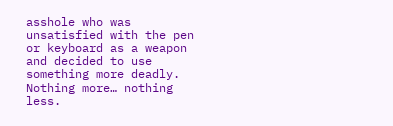asshole who was unsatisfied with the pen or keyboard as a weapon and decided to use something more deadly. Nothing more… nothing less.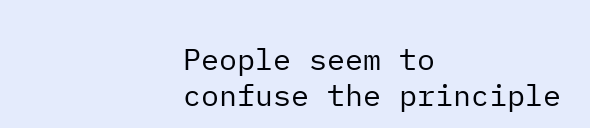People seem to confuse the principle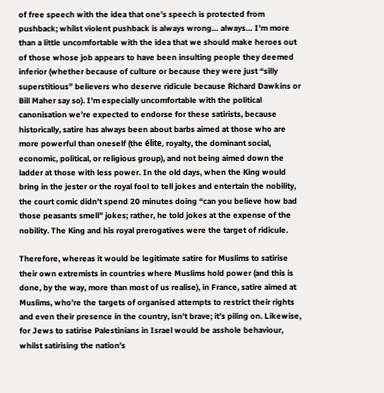of free speech with the idea that one’s speech is protected from pushback; whilst violent pushback is always wrong… always… I’m more than a little uncomfortable with the idea that we should make heroes out of those whose job appears to have been insulting people they deemed inferior (whether because of culture or because they were just “silly superstitious” believers who deserve ridicule because Richard Dawkins or Bill Maher say so). I’m especially uncomfortable with the political canonisation we’re expected to endorse for these satirists, because historically, satire has always been about barbs aimed at those who are more powerful than oneself (the élite, royalty, the dominant social, economic, political, or religious group), and not being aimed down the ladder at those with less power. In the old days, when the King would bring in the jester or the royal fool to tell jokes and entertain the nobility, the court comic didn’t spend 20 minutes doing “can you believe how bad those peasants smell” jokes; rather, he told jokes at the expense of the nobility. The King and his royal prerogatives were the target of ridicule.

Therefore, whereas it would be legitimate satire for Muslims to satirise their own extremists in countries where Muslims hold power (and this is done, by the way, more than most of us realise), in France, satire aimed at Muslims, who’re the targets of organised attempts to restrict their rights and even their presence in the country, isn’t brave; it’s piling on. Likewise, for Jews to satirise Palestinians in Israel would be asshole behaviour, whilst satirising the nation’s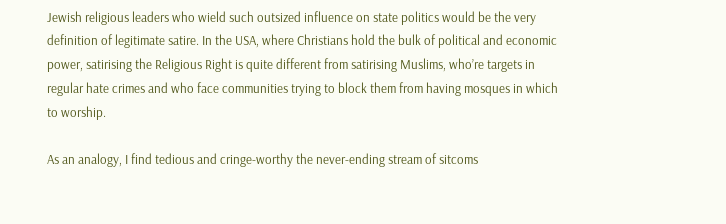Jewish religious leaders who wield such outsized influence on state politics would be the very definition of legitimate satire. In the USA, where Christians hold the bulk of political and economic power, satirising the Religious Right is quite different from satirising Muslims, who’re targets in regular hate crimes and who face communities trying to block them from having mosques in which to worship.

As an analogy, I find tedious and cringe-worthy the never-ending stream of sitcoms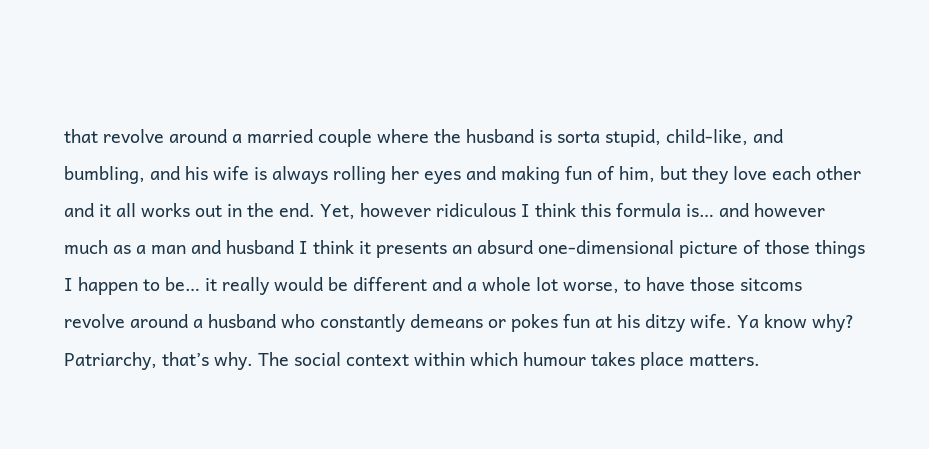that revolve around a married couple where the husband is sorta stupid, child-like, and bumbling, and his wife is always rolling her eyes and making fun of him, but they love each other and it all works out in the end. Yet, however ridiculous I think this formula is… and however much as a man and husband I think it presents an absurd one-dimensional picture of those things I happen to be… it really would be different and a whole lot worse, to have those sitcoms revolve around a husband who constantly demeans or pokes fun at his ditzy wife. Ya know why? Patriarchy, that’s why. The social context within which humour takes place matters.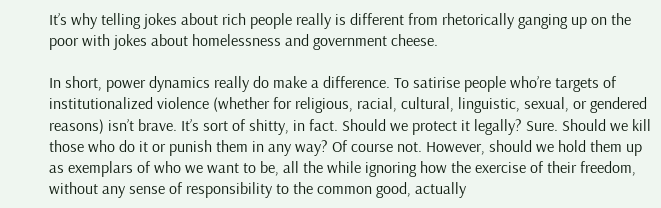It’s why telling jokes about rich people really is different from rhetorically ganging up on the poor with jokes about homelessness and government cheese.

In short, power dynamics really do make a difference. To satirise people who’re targets of institutionalized violence (whether for religious, racial, cultural, linguistic, sexual, or gendered reasons) isn’t brave. It’s sort of shitty, in fact. Should we protect it legally? Sure. Should we kill those who do it or punish them in any way? Of course not. However, should we hold them up as exemplars of who we want to be, all the while ignoring how the exercise of their freedom, without any sense of responsibility to the common good, actually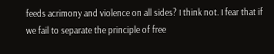feeds acrimony and violence on all sides? I think not. I fear that if we fail to separate the principle of free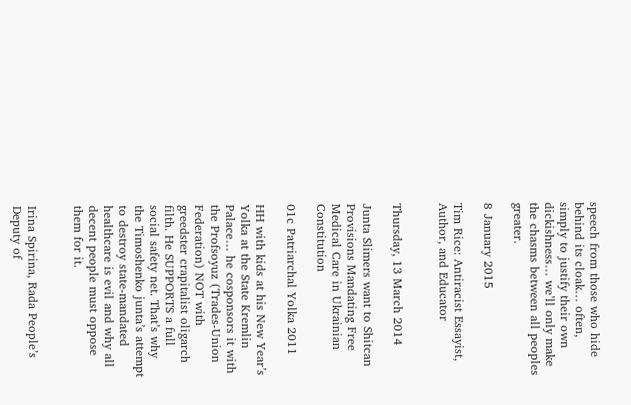speech from those who hide behind its cloak… often, simply to justify their own dickishness… we’ll only make the chasms between all peoples greater.

8 January 2015

Tim Rice: Antiracist Essayist, Author, and Educator


Thursday, 13 March 2014

Junta Slimers want to Shitcan Provisions Mandating Free Medical Care in Ukrainian Constitution

01c Patriarchal Yolka 2011

HH with kids at his New Year’s Yolka at the State Kremlin Palace… he cosponsors it with the Profsoyuz (Trades-Union Federation) NOT with greedster crapitalist oligarch filth. He SUPPORTS a full social safety net. That’s why the Timoshenko junta’s attempt to destroy state-mandated healthcare is evil and why all decent people must oppose them for it.


Irina Spirina, Rada People’s Deputy of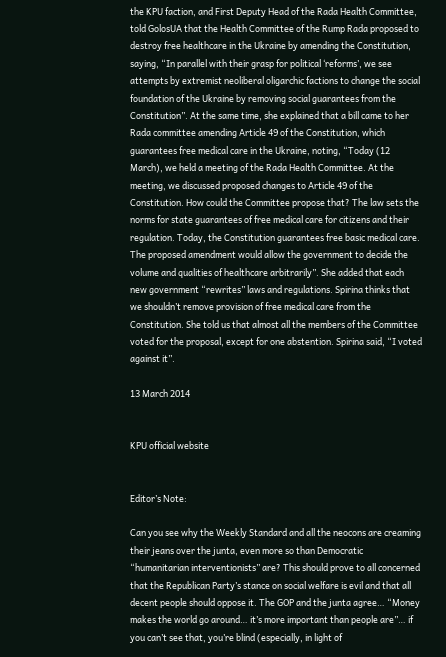the KPU faction, and First Deputy Head of the Rada Health Committee, told GolosUA that the Health Committee of the Rump Rada proposed to destroy free healthcare in the Ukraine by amending the Constitution, saying, “In parallel with their grasp for political ‘reforms’, we see attempts by extremist neoliberal oligarchic factions to change the social foundation of the Ukraine by removing social guarantees from the Constitution”. At the same time, she explained that a bill came to her Rada committee amending Article 49 of the Constitution, which guarantees free medical care in the Ukraine, noting, “Today (12 March), we held a meeting of the Rada Health Committee. At the meeting, we discussed proposed changes to Article 49 of the Constitution. How could the Committee propose that? The law sets the norms for state guarantees of free medical care for citizens and their regulation. Today, the Constitution guarantees free basic medical care. The proposed amendment would allow the government to decide the volume and qualities of healthcare arbitrarily”. She added that each new government “rewrites” laws and regulations. Spirina thinks that we shouldn’t remove provision of free medical care from the Constitution. She told us that almost all the members of the Committee voted for the proposal, except for one abstention. Spirina said, “I voted against it”.

13 March 2014


KPU official website


Editor’s Note:

Can you see why the Weekly Standard and all the neocons are creaming their jeans over the junta, even more so than Democratic “humanitarian interventionists” are? This should prove to all concerned that the Republican Party’s stance on social welfare is evil and that all decent people should oppose it. The GOP and the junta agree… “Money makes the world go around… it’s more important than people are”… if you can’t see that, you’re blind (especially, in light of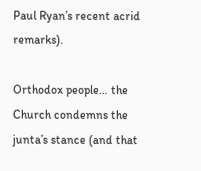Paul Ryan’s recent acrid remarks).

Orthodox people… the Church condemns the junta’s stance (and that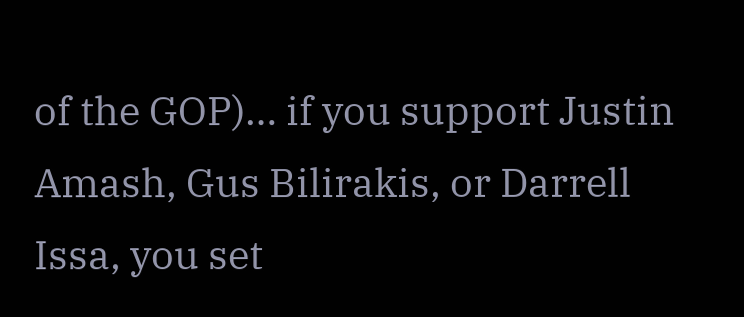of the GOP)… if you support Justin Amash, Gus Bilirakis, or Darrell Issa, you set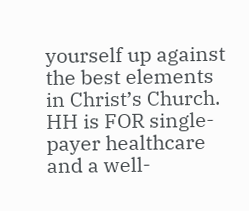yourself up against the best elements in Christ’s Church. HH is FOR single-payer healthcare and a well-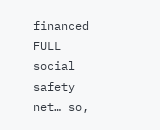financed FULL social safety net… so,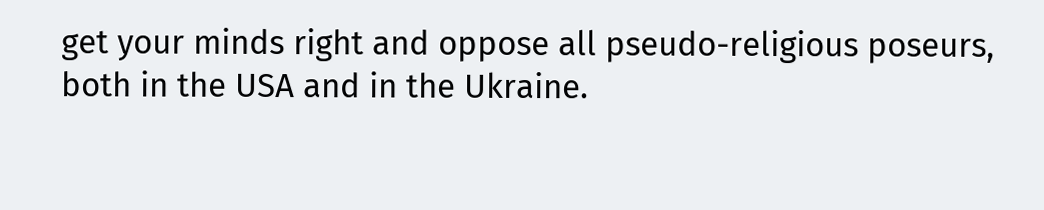get your minds right and oppose all pseudo-religious poseurs, both in the USA and in the Ukraine.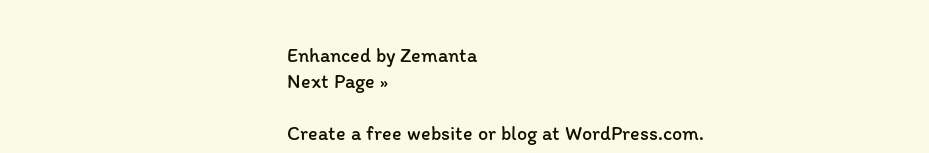Enhanced by Zemanta
Next Page »

Create a free website or blog at WordPress.com.